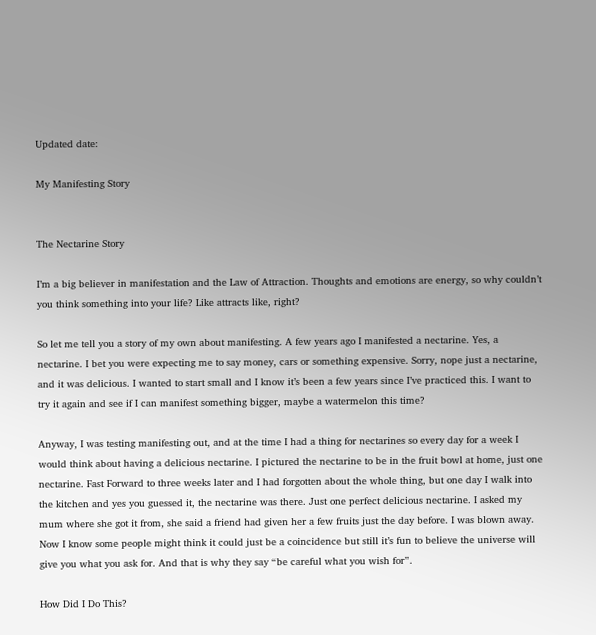Updated date:

My Manifesting Story


The Nectarine Story

I’m a big believer in manifestation and the Law of Attraction. Thoughts and emotions are energy, so why couldn’t you think something into your life? Like attracts like, right?

So let me tell you a story of my own about manifesting. A few years ago I manifested a nectarine. Yes, a nectarine. I bet you were expecting me to say money, cars or something expensive. Sorry, nope just a nectarine, and it was delicious. I wanted to start small and I know it’s been a few years since I’ve practiced this. I want to try it again and see if I can manifest something bigger, maybe a watermelon this time?

Anyway, I was testing manifesting out, and at the time I had a thing for nectarines so every day for a week I would think about having a delicious nectarine. I pictured the nectarine to be in the fruit bowl at home, just one nectarine. Fast Forward to three weeks later and I had forgotten about the whole thing, but one day I walk into the kitchen and yes you guessed it, the nectarine was there. Just one perfect delicious nectarine. I asked my mum where she got it from, she said a friend had given her a few fruits just the day before. I was blown away. Now I know some people might think it could just be a coincidence but still it’s fun to believe the universe will give you what you ask for. And that is why they say “be careful what you wish for”.

How Did I Do This?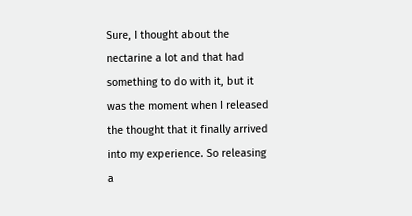Sure, I thought about the nectarine a lot and that had something to do with it, but it was the moment when I released the thought that it finally arrived into my experience. So releasing a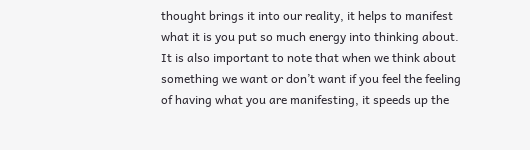thought brings it into our reality, it helps to manifest what it is you put so much energy into thinking about. It is also important to note that when we think about something we want or don’t want if you feel the feeling of having what you are manifesting, it speeds up the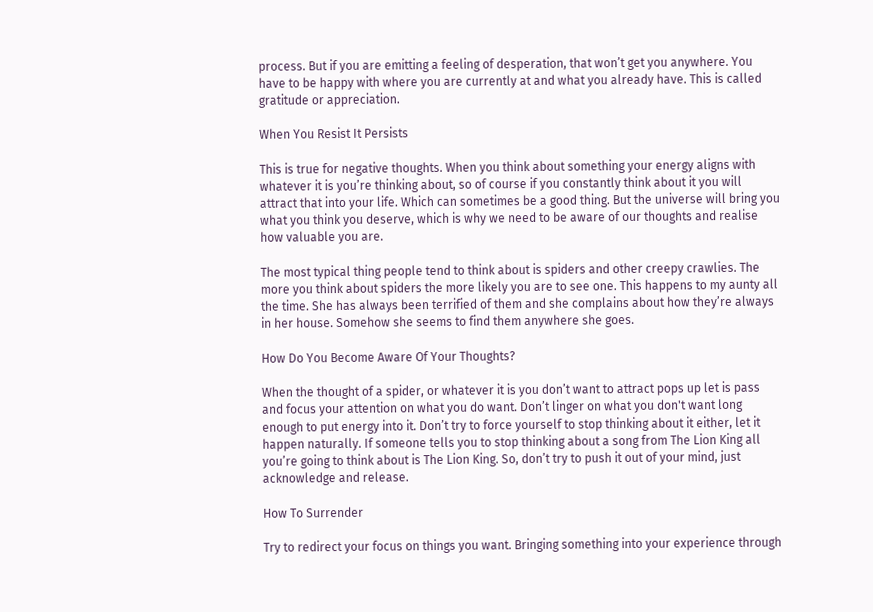process. But if you are emitting a feeling of desperation, that won’t get you anywhere. You have to be happy with where you are currently at and what you already have. This is called gratitude or appreciation.

When You Resist It Persists

This is true for negative thoughts. When you think about something your energy aligns with whatever it is you’re thinking about, so of course if you constantly think about it you will attract that into your life. Which can sometimes be a good thing. But the universe will bring you what you think you deserve, which is why we need to be aware of our thoughts and realise how valuable you are.

The most typical thing people tend to think about is spiders and other creepy crawlies. The more you think about spiders the more likely you are to see one. This happens to my aunty all the time. She has always been terrified of them and she complains about how they’re always in her house. Somehow she seems to find them anywhere she goes.

How Do You Become Aware Of Your Thoughts?

When the thought of a spider, or whatever it is you don’t want to attract pops up let is pass and focus your attention on what you do want. Don’t linger on what you don't want long enough to put energy into it. Don’t try to force yourself to stop thinking about it either, let it happen naturally. If someone tells you to stop thinking about a song from The Lion King all you’re going to think about is The Lion King. So, don’t try to push it out of your mind, just acknowledge and release.

How To Surrender

Try to redirect your focus on things you want. Bringing something into your experience through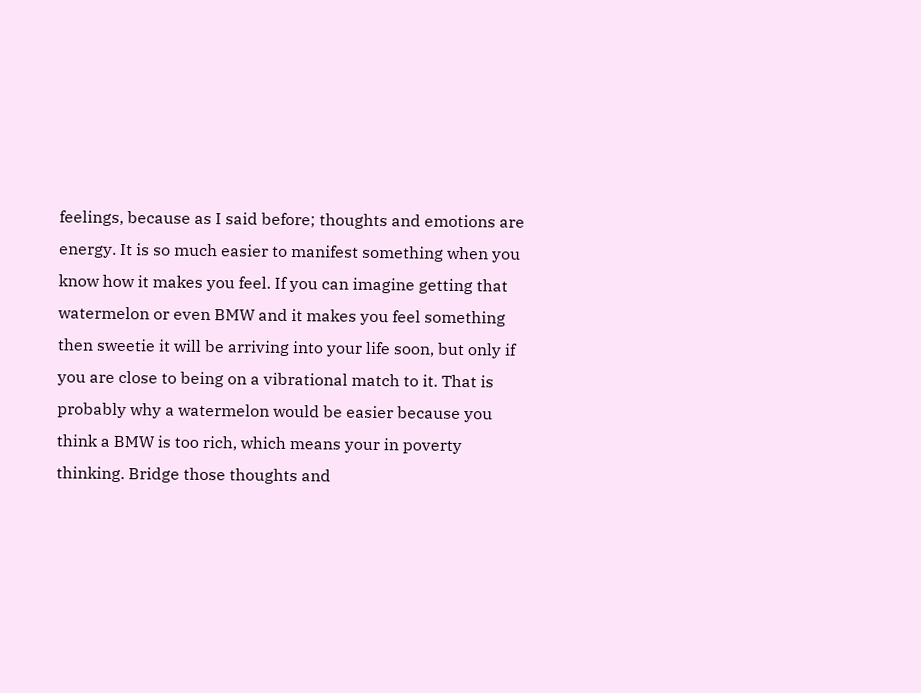feelings, because as I said before; thoughts and emotions are energy. It is so much easier to manifest something when you know how it makes you feel. If you can imagine getting that watermelon or even BMW and it makes you feel something then sweetie it will be arriving into your life soon, but only if you are close to being on a vibrational match to it. That is probably why a watermelon would be easier because you think a BMW is too rich, which means your in poverty thinking. Bridge those thoughts and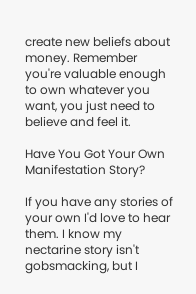create new beliefs about money. Remember you're valuable enough to own whatever you want, you just need to believe and feel it.

Have You Got Your Own Manifestation Story?

If you have any stories of your own I'd love to hear them. I know my nectarine story isn't gobsmacking, but I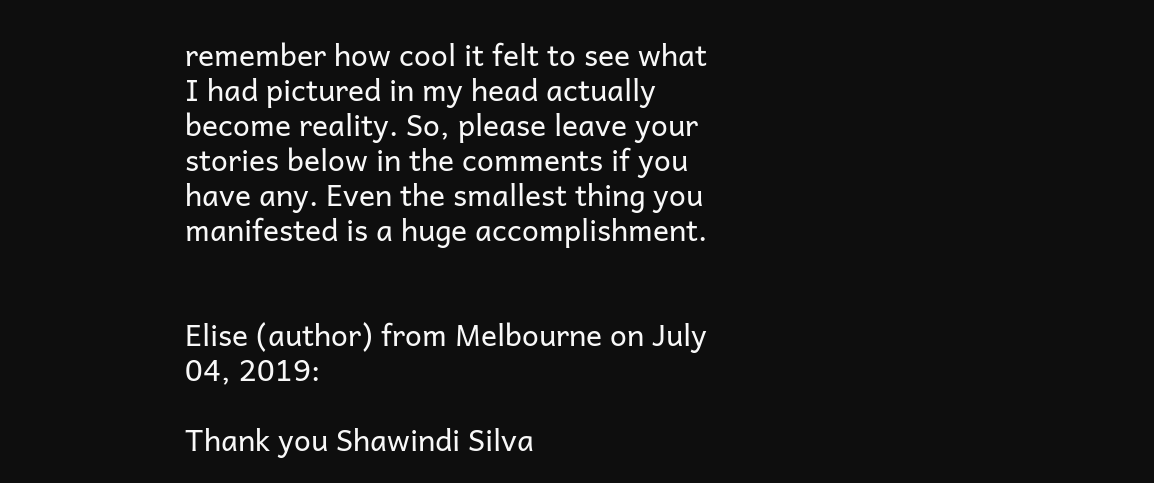remember how cool it felt to see what I had pictured in my head actually become reality. So, please leave your stories below in the comments if you have any. Even the smallest thing you manifested is a huge accomplishment.


Elise (author) from Melbourne on July 04, 2019:

Thank you Shawindi Silva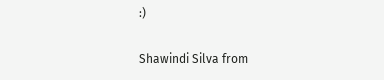:)

Shawindi Silva from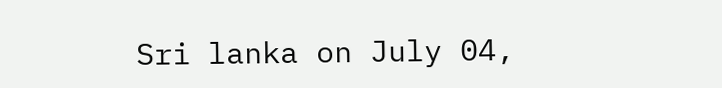Sri lanka on July 04,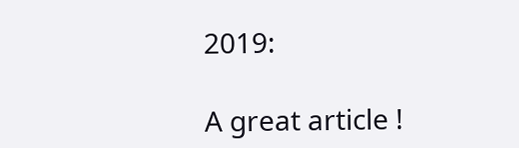2019:

A great article !